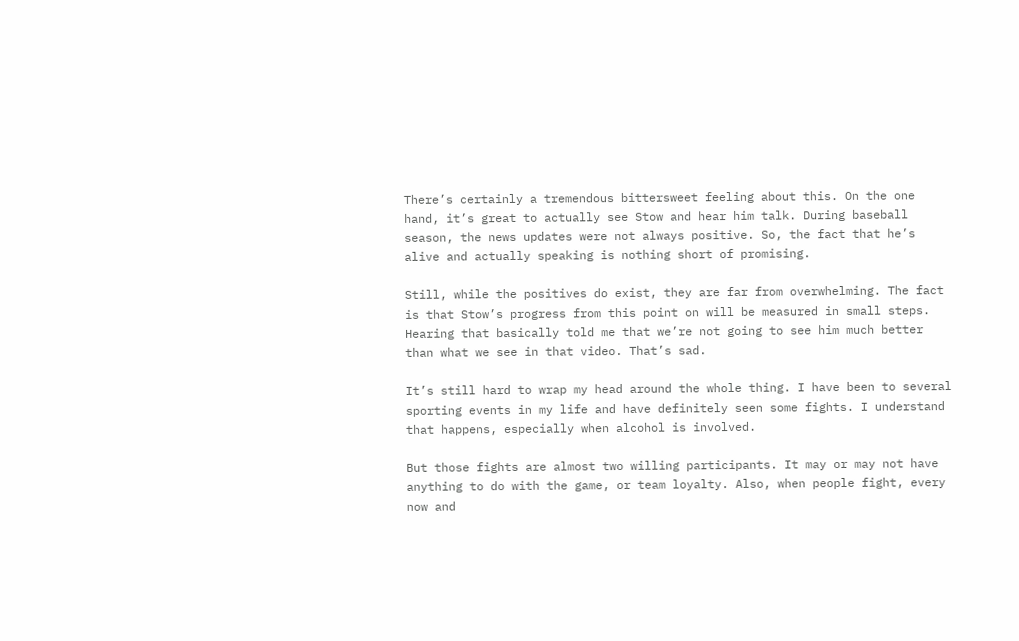There’s certainly a tremendous bittersweet feeling about this. On the one hand, it’s great to actually see Stow and hear him talk. During baseball season, the news updates were not always positive. So, the fact that he’s alive and actually speaking is nothing short of promising.

Still, while the positives do exist, they are far from overwhelming. The fact is that Stow’s progress from this point on will be measured in small steps. Hearing that basically told me that we’re not going to see him much better than what we see in that video. That’s sad.

It’s still hard to wrap my head around the whole thing. I have been to several sporting events in my life and have definitely seen some fights. I understand that happens, especially when alcohol is involved.

But those fights are almost two willing participants. It may or may not have anything to do with the game, or team loyalty. Also, when people fight, every now and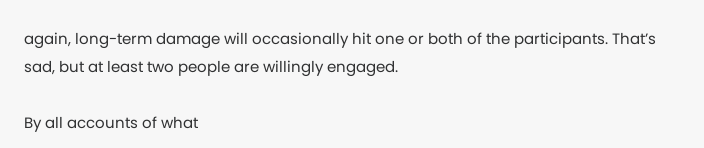again, long-term damage will occasionally hit one or both of the participants. That’s sad, but at least two people are willingly engaged.

By all accounts of what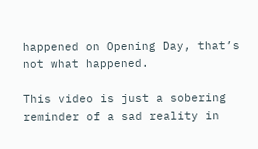happened on Opening Day, that’s not what happened.

This video is just a sobering reminder of a sad reality in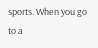sports. When you go to a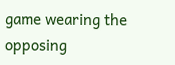game wearing the opposing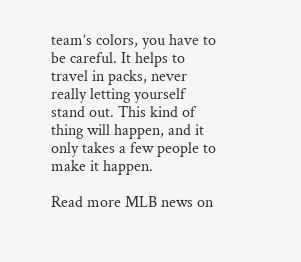team’s colors, you have to be careful. It helps to travel in packs, never really letting yourself stand out. This kind of thing will happen, and it only takes a few people to make it happen.

Read more MLB news on